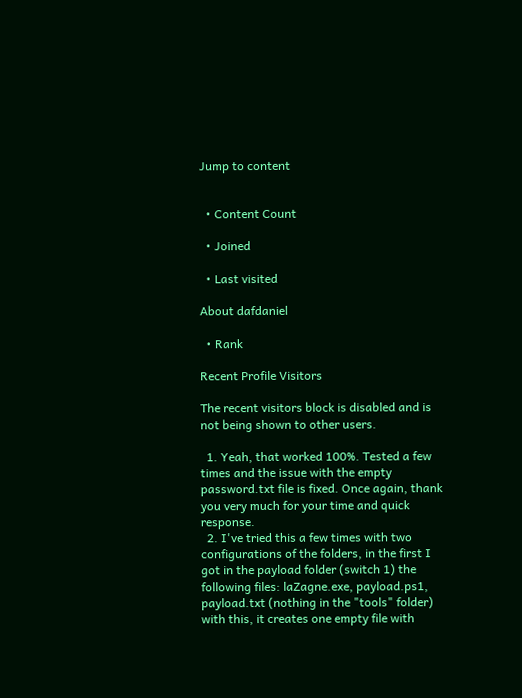Jump to content


  • Content Count

  • Joined

  • Last visited

About dafdaniel

  • Rank

Recent Profile Visitors

The recent visitors block is disabled and is not being shown to other users.

  1. Yeah, that worked 100%. Tested a few times and the issue with the empty password.txt file is fixed. Once again, thank you very much for your time and quick response.
  2. I've tried this a few times with two configurations of the folders, in the first I got in the payload folder (switch 1) the following files: laZagne.exe, payload.ps1, payload.txt (nothing in the "tools" folder) with this, it creates one empty file with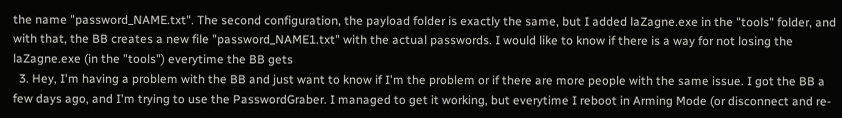the name "password_NAME.txt". The second configuration, the payload folder is exactly the same, but I added laZagne.exe in the "tools" folder, and with that, the BB creates a new file "password_NAME1.txt" with the actual passwords. I would like to know if there is a way for not losing the laZagne.exe (in the "tools") everytime the BB gets
  3. Hey, I'm having a problem with the BB and just want to know if I'm the problem or if there are more people with the same issue. I got the BB a few days ago, and I'm trying to use the PasswordGraber. I managed to get it working, but everytime I reboot in Arming Mode (or disconnect and re-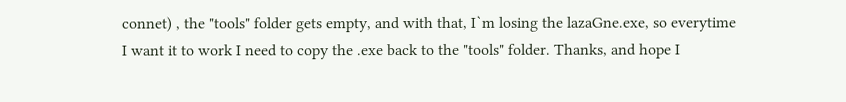connet) , the "tools" folder gets empty, and with that, I`m losing the lazaGne.exe, so everytime I want it to work I need to copy the .exe back to the "tools" folder. Thanks, and hope I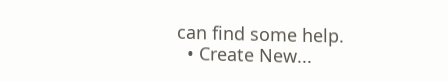can find some help.
  • Create New...